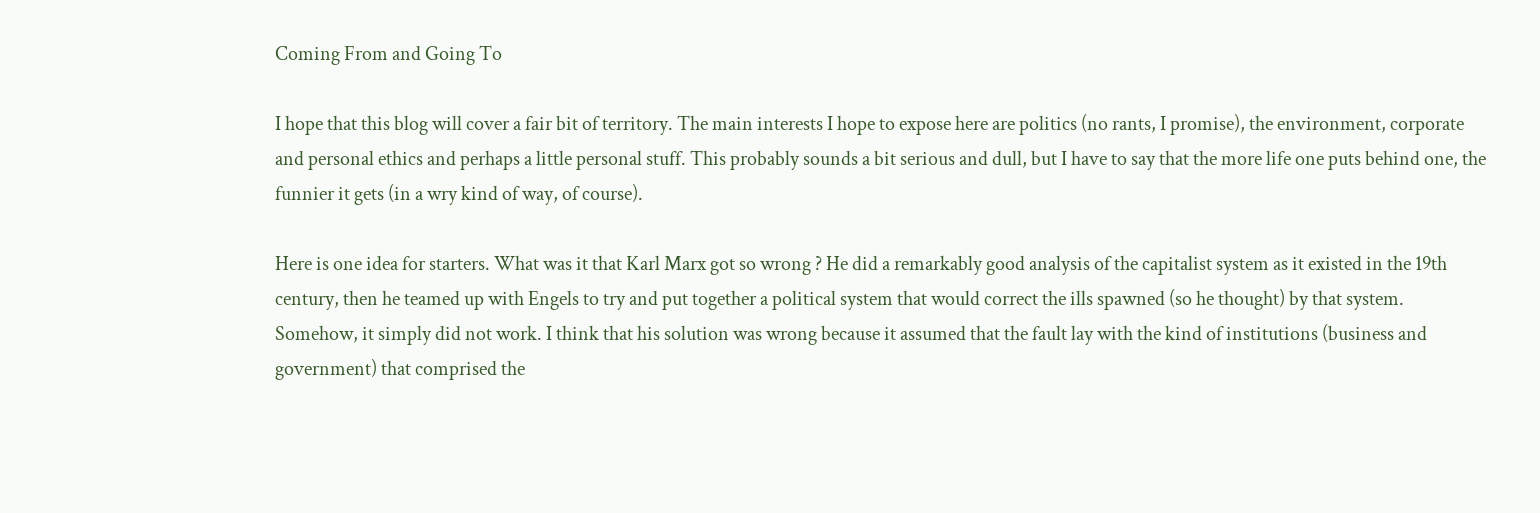Coming From and Going To

I hope that this blog will cover a fair bit of territory. The main interests I hope to expose here are politics (no rants, I promise), the environment, corporate and personal ethics and perhaps a little personal stuff. This probably sounds a bit serious and dull, but I have to say that the more life one puts behind one, the funnier it gets (in a wry kind of way, of course).

Here is one idea for starters. What was it that Karl Marx got so wrong ? He did a remarkably good analysis of the capitalist system as it existed in the 19th century, then he teamed up with Engels to try and put together a political system that would correct the ills spawned (so he thought) by that system. Somehow, it simply did not work. I think that his solution was wrong because it assumed that the fault lay with the kind of institutions (business and government) that comprised the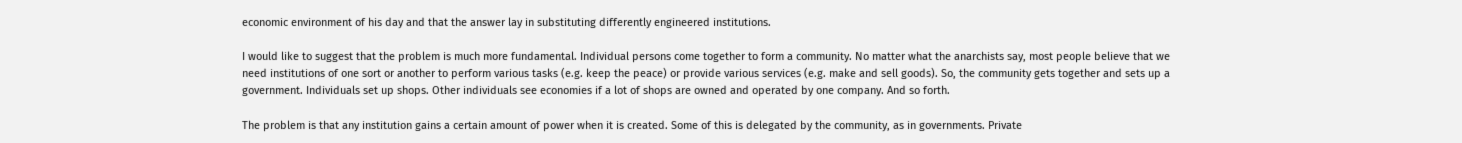economic environment of his day and that the answer lay in substituting differently engineered institutions.

I would like to suggest that the problem is much more fundamental. Individual persons come together to form a community. No matter what the anarchists say, most people believe that we need institutions of one sort or another to perform various tasks (e.g. keep the peace) or provide various services (e.g. make and sell goods). So, the community gets together and sets up a government. Individuals set up shops. Other individuals see economies if a lot of shops are owned and operated by one company. And so forth.

The problem is that any institution gains a certain amount of power when it is created. Some of this is delegated by the community, as in governments. Private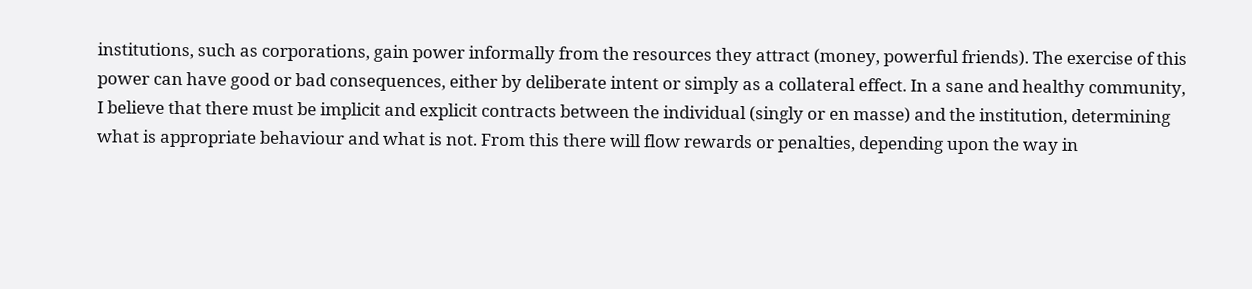institutions, such as corporations, gain power informally from the resources they attract (money, powerful friends). The exercise of this power can have good or bad consequences, either by deliberate intent or simply as a collateral effect. In a sane and healthy community, I believe that there must be implicit and explicit contracts between the individual (singly or en masse) and the institution, determining what is appropriate behaviour and what is not. From this there will flow rewards or penalties, depending upon the way in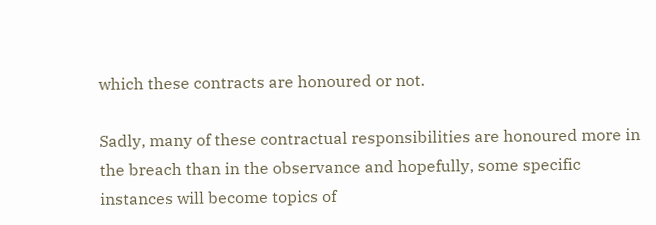which these contracts are honoured or not.

Sadly, many of these contractual responsibilities are honoured more in the breach than in the observance and hopefully, some specific instances will become topics of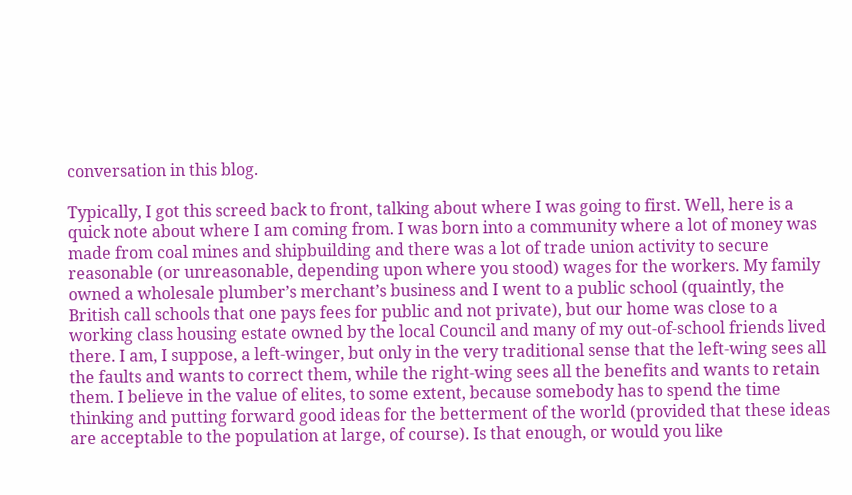conversation in this blog.

Typically, I got this screed back to front, talking about where I was going to first. Well, here is a quick note about where I am coming from. I was born into a community where a lot of money was made from coal mines and shipbuilding and there was a lot of trade union activity to secure reasonable (or unreasonable, depending upon where you stood) wages for the workers. My family owned a wholesale plumber’s merchant’s business and I went to a public school (quaintly, the British call schools that one pays fees for public and not private), but our home was close to a working class housing estate owned by the local Council and many of my out-of-school friends lived there. I am, I suppose, a left-winger, but only in the very traditional sense that the left-wing sees all the faults and wants to correct them, while the right-wing sees all the benefits and wants to retain them. I believe in the value of elites, to some extent, because somebody has to spend the time thinking and putting forward good ideas for the betterment of the world (provided that these ideas are acceptable to the population at large, of course). Is that enough, or would you like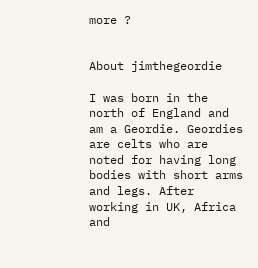more ?


About jimthegeordie

I was born in the north of England and am a Geordie. Geordies are celts who are noted for having long bodies with short arms and legs. After working in UK, Africa and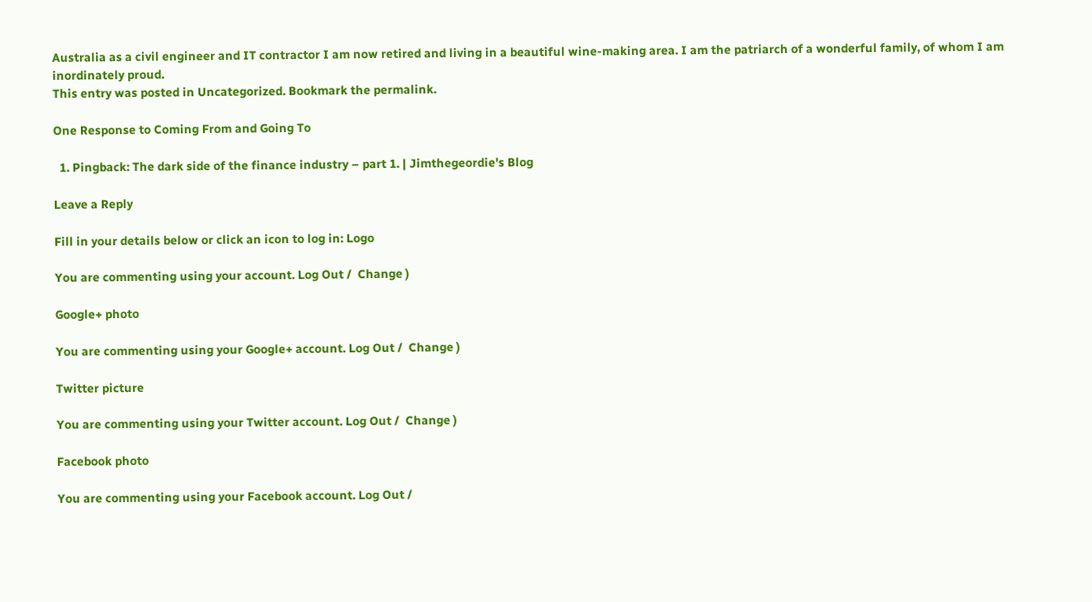Australia as a civil engineer and IT contractor I am now retired and living in a beautiful wine-making area. I am the patriarch of a wonderful family, of whom I am inordinately proud.
This entry was posted in Uncategorized. Bookmark the permalink.

One Response to Coming From and Going To

  1. Pingback: The dark side of the finance industry – part 1. | Jimthegeordie's Blog

Leave a Reply

Fill in your details below or click an icon to log in: Logo

You are commenting using your account. Log Out /  Change )

Google+ photo

You are commenting using your Google+ account. Log Out /  Change )

Twitter picture

You are commenting using your Twitter account. Log Out /  Change )

Facebook photo

You are commenting using your Facebook account. Log Out /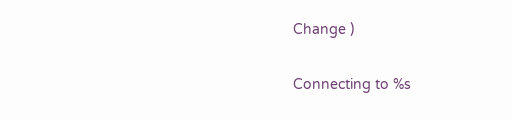Change )

Connecting to %s